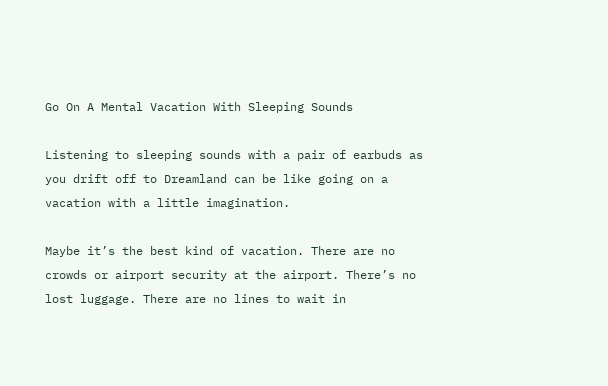Go On A Mental Vacation With Sleeping Sounds

Listening to sleeping sounds with a pair of earbuds as you drift off to Dreamland can be like going on a vacation with a little imagination.

Maybe it’s the best kind of vacation. There are no crowds or airport security at the airport. There’s no lost luggage. There are no lines to wait in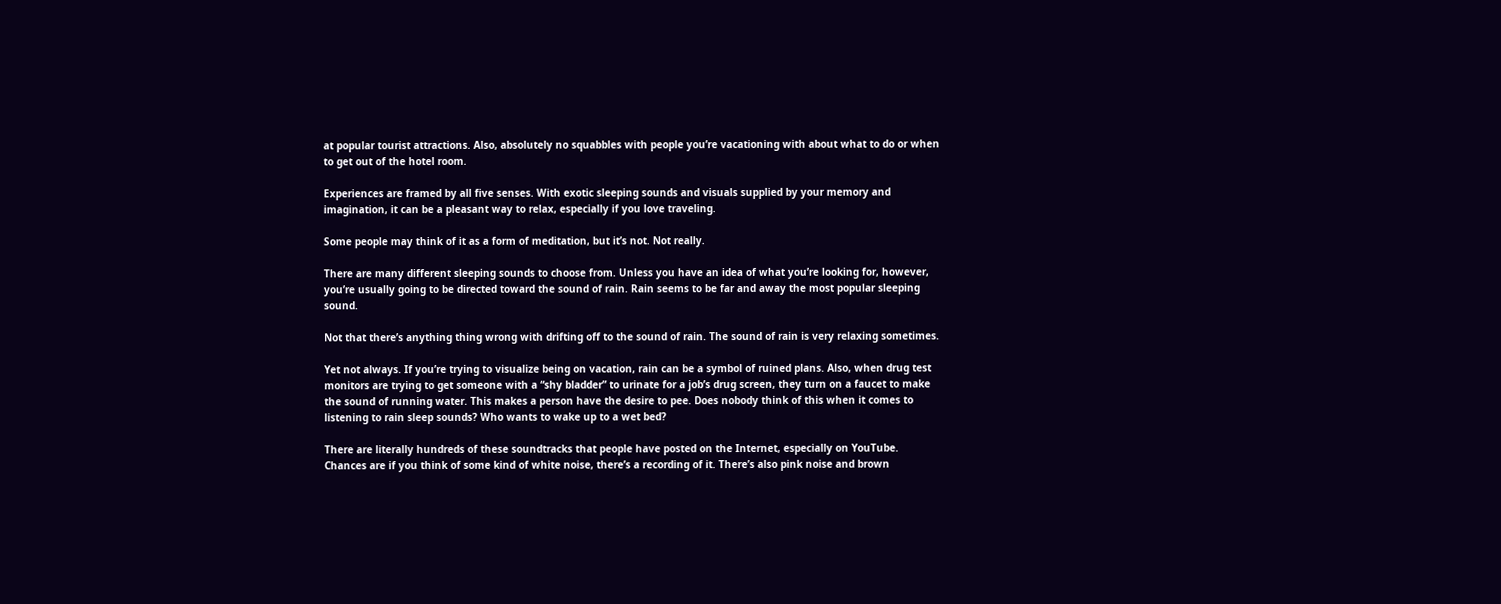at popular tourist attractions. Also, absolutely no squabbles with people you’re vacationing with about what to do or when to get out of the hotel room.

Experiences are framed by all five senses. With exotic sleeping sounds and visuals supplied by your memory and imagination, it can be a pleasant way to relax, especially if you love traveling.

Some people may think of it as a form of meditation, but it’s not. Not really.

There are many different sleeping sounds to choose from. Unless you have an idea of what you’re looking for, however, you’re usually going to be directed toward the sound of rain. Rain seems to be far and away the most popular sleeping sound.

Not that there’s anything thing wrong with drifting off to the sound of rain. The sound of rain is very relaxing sometimes.

Yet not always. If you’re trying to visualize being on vacation, rain can be a symbol of ruined plans. Also, when drug test monitors are trying to get someone with a “shy bladder” to urinate for a job’s drug screen, they turn on a faucet to make the sound of running water. This makes a person have the desire to pee. Does nobody think of this when it comes to listening to rain sleep sounds? Who wants to wake up to a wet bed?

There are literally hundreds of these soundtracks that people have posted on the Internet, especially on YouTube. Chances are if you think of some kind of white noise, there’s a recording of it. There’s also pink noise and brown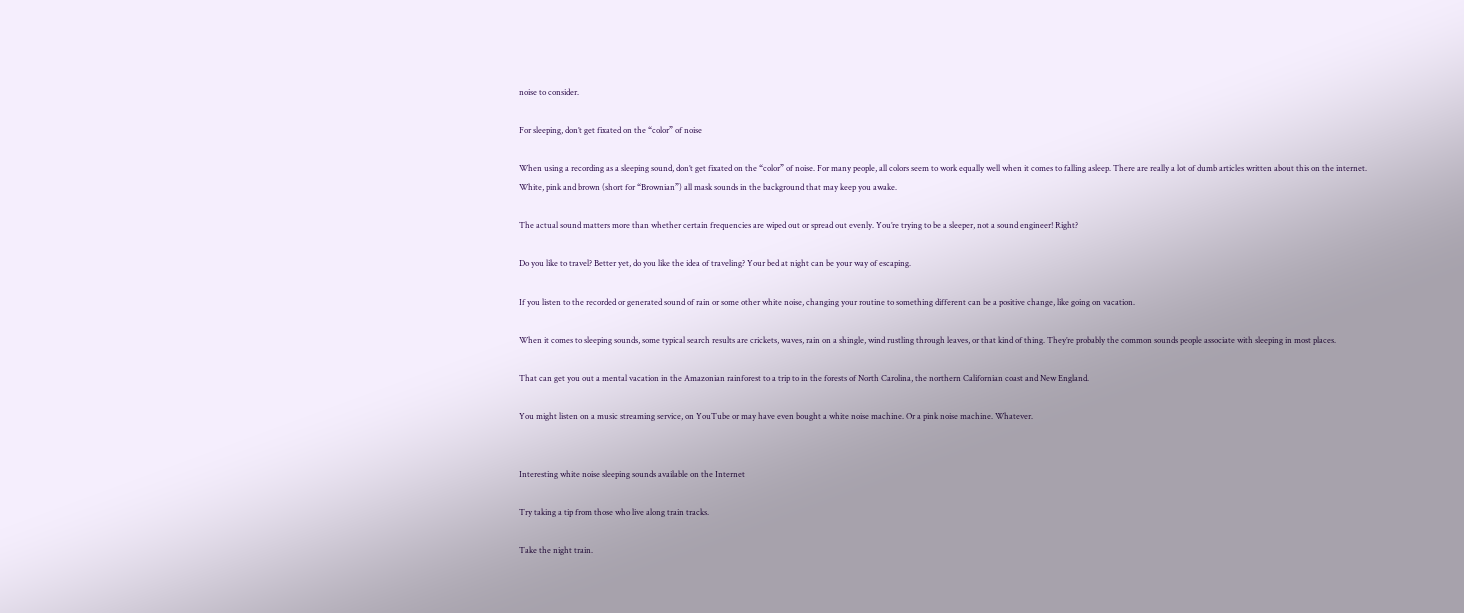noise to consider.

For sleeping, don’t get fixated on the “color” of noise

When using a recording as a sleeping sound, don’t get fixated on the “color” of noise. For many people, all colors seem to work equally well when it comes to falling asleep. There are really a lot of dumb articles written about this on the internet. White, pink and brown (short for “Brownian”) all mask sounds in the background that may keep you awake.

The actual sound matters more than whether certain frequencies are wiped out or spread out evenly. You’re trying to be a sleeper, not a sound engineer! Right?

Do you like to travel? Better yet, do you like the idea of traveling? Your bed at night can be your way of escaping.

If you listen to the recorded or generated sound of rain or some other white noise, changing your routine to something different can be a positive change, like going on vacation.

When it comes to sleeping sounds, some typical search results are crickets, waves, rain on a shingle, wind rustling through leaves, or that kind of thing. They’re probably the common sounds people associate with sleeping in most places.

That can get you out a mental vacation in the Amazonian rainforest to a trip to in the forests of North Carolina, the northern Californian coast and New England.

You might listen on a music streaming service, on YouTube or may have even bought a white noise machine. Or a pink noise machine. Whatever.


Interesting white noise sleeping sounds available on the Internet

Try taking a tip from those who live along train tracks.

Take the night train.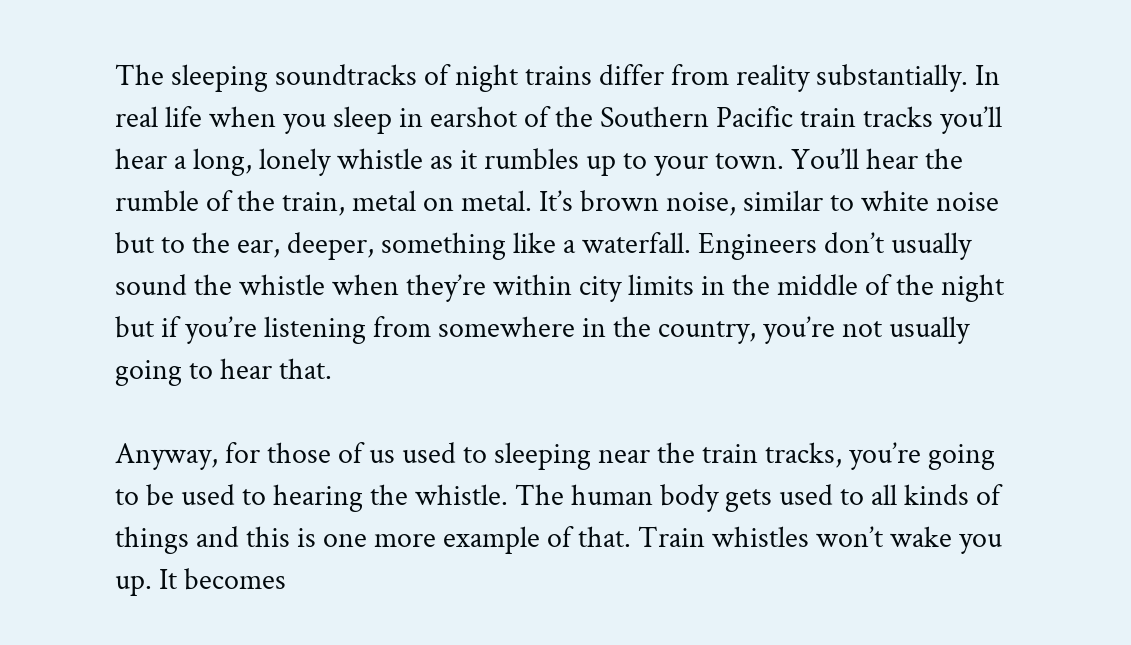The sleeping soundtracks of night trains differ from reality substantially. In real life when you sleep in earshot of the Southern Pacific train tracks you’ll hear a long, lonely whistle as it rumbles up to your town. You’ll hear the rumble of the train, metal on metal. It’s brown noise, similar to white noise but to the ear, deeper, something like a waterfall. Engineers don’t usually sound the whistle when they’re within city limits in the middle of the night but if you’re listening from somewhere in the country, you’re not usually going to hear that.

Anyway, for those of us used to sleeping near the train tracks, you’re going to be used to hearing the whistle. The human body gets used to all kinds of things and this is one more example of that. Train whistles won’t wake you up. It becomes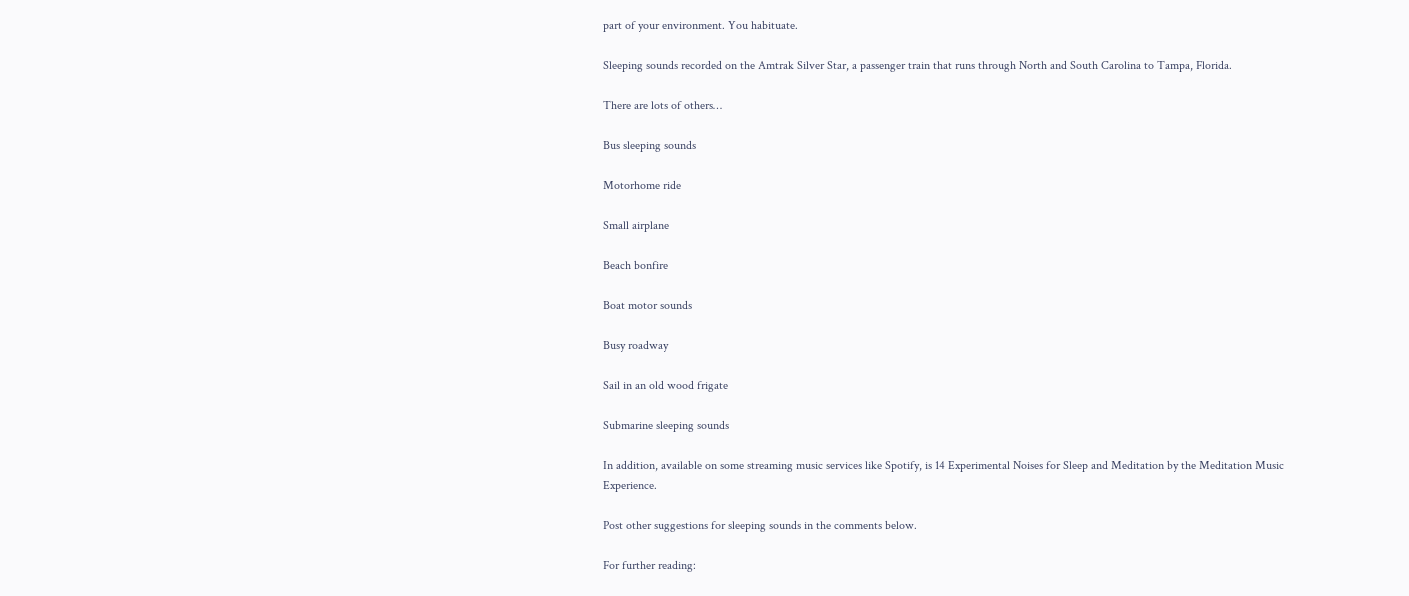part of your environment. You habituate.

Sleeping sounds recorded on the Amtrak Silver Star, a passenger train that runs through North and South Carolina to Tampa, Florida.

There are lots of others…

Bus sleeping sounds

Motorhome ride

Small airplane

Beach bonfire

Boat motor sounds

Busy roadway

Sail in an old wood frigate

Submarine sleeping sounds

In addition, available on some streaming music services like Spotify, is 14 Experimental Noises for Sleep and Meditation by the Meditation Music Experience.

Post other suggestions for sleeping sounds in the comments below.

For further reading: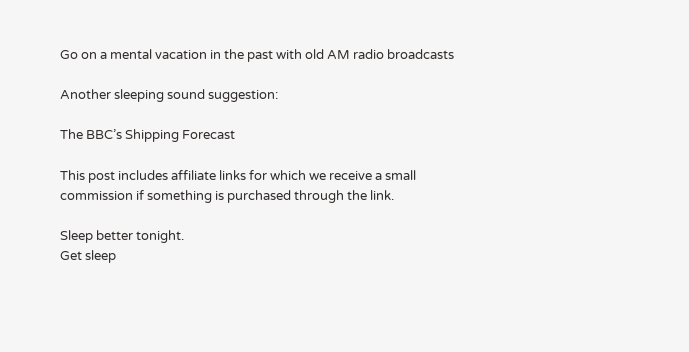Go on a mental vacation in the past with old AM radio broadcasts

Another sleeping sound suggestion:

The BBC’s Shipping Forecast

This post includes affiliate links for which we receive a small commission if something is purchased through the link.

Sleep better tonight.
Get sleep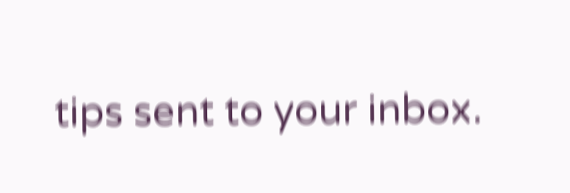tips sent to your inbox.